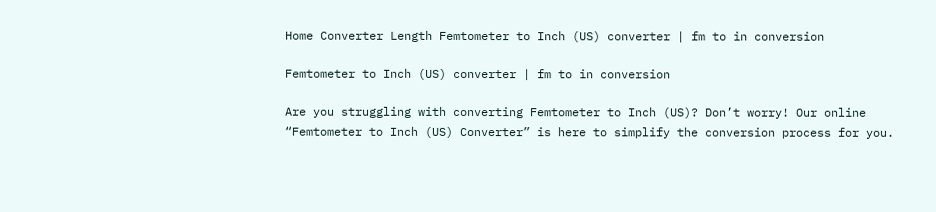Home Converter Length Femtometer to Inch (US) converter | fm to in conversion

Femtometer to Inch (US) converter | fm to in conversion

Are you struggling with converting Femtometer to Inch (US)? Don’t worry! Our online “Femtometer to Inch (US) Converter” is here to simplify the conversion process for you.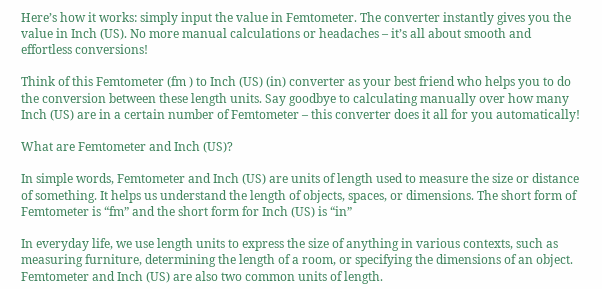Here’s how it works: simply input the value in Femtometer. The converter instantly gives you the value in Inch (US). No more manual calculations or headaches – it’s all about smooth and effortless conversions!

Think of this Femtometer (fm ) to Inch (US) (in) converter as your best friend who helps you to do the conversion between these length units. Say goodbye to calculating manually over how many Inch (US) are in a certain number of Femtometer – this converter does it all for you automatically!

What are Femtometer and Inch (US)?

In simple words, Femtometer and Inch (US) are units of length used to measure the size or distance of something. It helps us understand the length of objects, spaces, or dimensions. The short form of Femtometer is “fm” and the short form for Inch (US) is “in”

In everyday life, we use length units to express the size of anything in various contexts, such as measuring furniture, determining the length of a room, or specifying the dimensions of an object. Femtometer and Inch (US) are also two common units of length.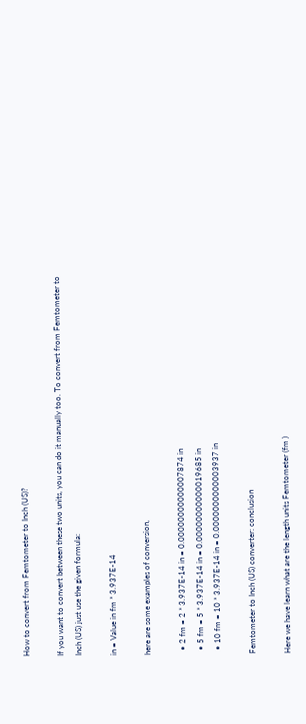How to convert from Femtometer to Inch (US)?

If you want to convert between these two units, you can do it manually too. To convert from Femtometer to Inch (US) just use the given formula:

in = Value in fm * 3.937E-14

here are some examples of conversion,

  • 2 fm = 2 * 3.937E-14 in = 0.00000000000007874 in
  • 5 fm = 5 * 3.937E-14 in = 0.00000000000019685 in
  • 10 fm = 10 * 3.937E-14 in = 0.0000000000003937 in

Femtometer to Inch (US) converter: conclusion

Here we have learn what are the length units Femtometer (fm )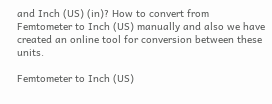and Inch (US) (in)? How to convert from Femtometer to Inch (US) manually and also we have created an online tool for conversion between these units.

Femtometer to Inch (US)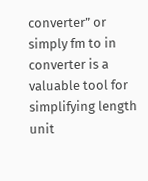converter” or simply fm to in converter is a valuable tool for simplifying length unit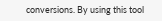conversions. By using this tool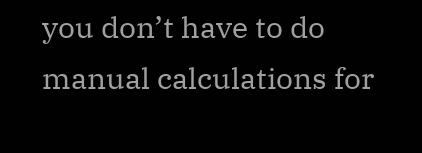you don’t have to do manual calculations for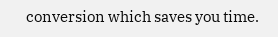conversion which saves you time.